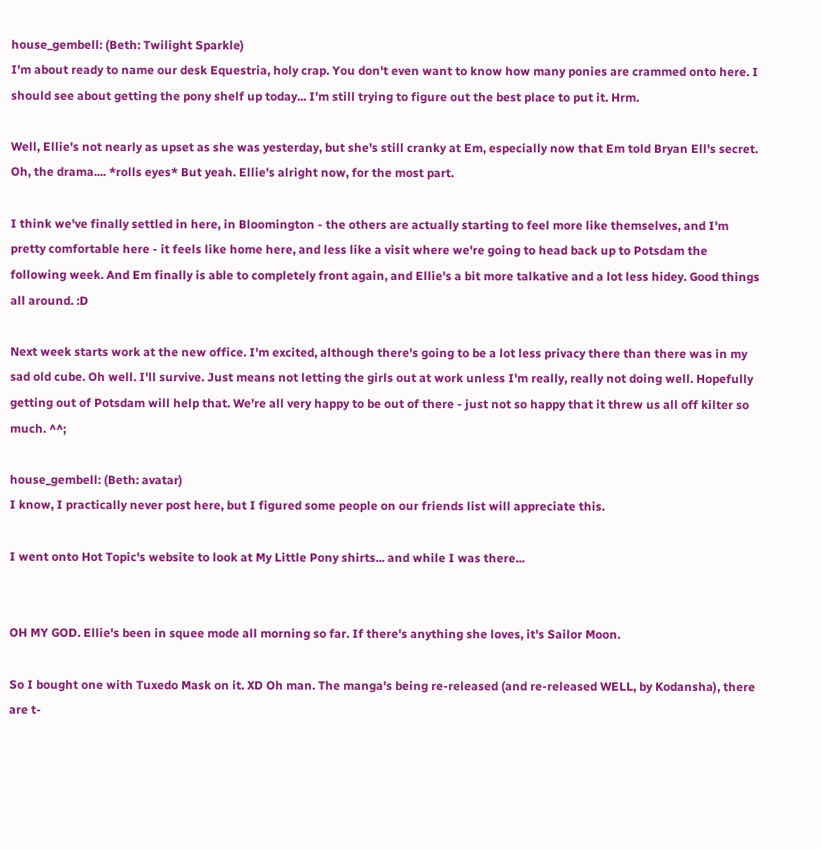house_gembell: (Beth: Twilight Sparkle)
I'm about ready to name our desk Equestria, holy crap. You don't even want to know how many ponies are crammed onto here. I should see about getting the pony shelf up today... I'm still trying to figure out the best place to put it. Hrm.

Well, Ellie's not nearly as upset as she was yesterday, but she's still cranky at Em, especially now that Em told Bryan Ell's secret. Oh, the drama.... *rolls eyes* But yeah. Ellie's alright now, for the most part.

I think we've finally settled in here, in Bloomington - the others are actually starting to feel more like themselves, and I'm pretty comfortable here - it feels like home here, and less like a visit where we're going to head back up to Potsdam the following week. And Em finally is able to completely front again, and Ellie's a bit more talkative and a lot less hidey. Good things all around. :D

Next week starts work at the new office. I'm excited, although there's going to be a lot less privacy there than there was in my sad old cube. Oh well. I'll survive. Just means not letting the girls out at work unless I'm really, really not doing well. Hopefully getting out of Potsdam will help that. We're all very happy to be out of there - just not so happy that it threw us all off kilter so much. ^^;

house_gembell: (Beth: avatar)
I know, I practically never post here, but I figured some people on our friends list will appreciate this.

I went onto Hot Topic's website to look at My Little Pony shirts... and while I was there...


OH MY GOD. Ellie's been in squee mode all morning so far. If there's anything she loves, it's Sailor Moon.

So I bought one with Tuxedo Mask on it. XD Oh man. The manga's being re-released (and re-released WELL, by Kodansha), there are t-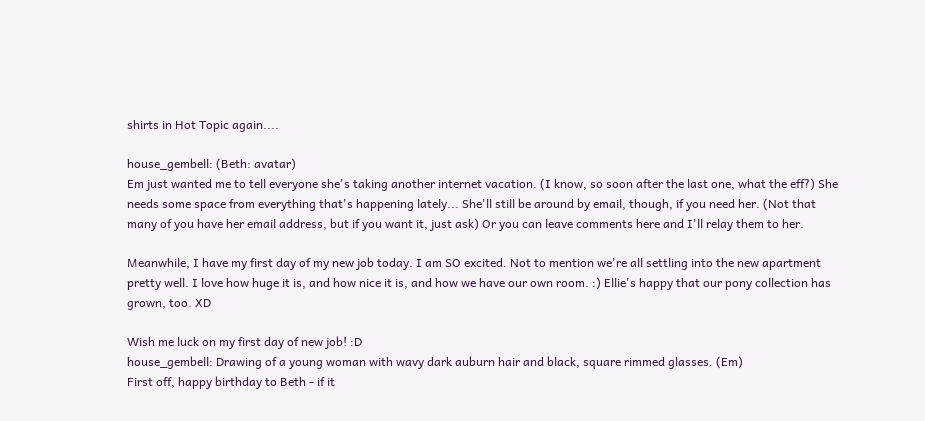shirts in Hot Topic again....

house_gembell: (Beth: avatar)
Em just wanted me to tell everyone she's taking another internet vacation. (I know, so soon after the last one, what the eff?) She needs some space from everything that's happening lately... She'll still be around by email, though, if you need her. (Not that many of you have her email address, but if you want it, just ask) Or you can leave comments here and I'll relay them to her.

Meanwhile, I have my first day of my new job today. I am SO excited. Not to mention we're all settling into the new apartment pretty well. I love how huge it is, and how nice it is, and how we have our own room. :) Ellie's happy that our pony collection has grown, too. XD

Wish me luck on my first day of new job! :D
house_gembell: Drawing of a young woman with wavy dark auburn hair and black, square rimmed glasses. (Em)
First off, happy birthday to Beth - if it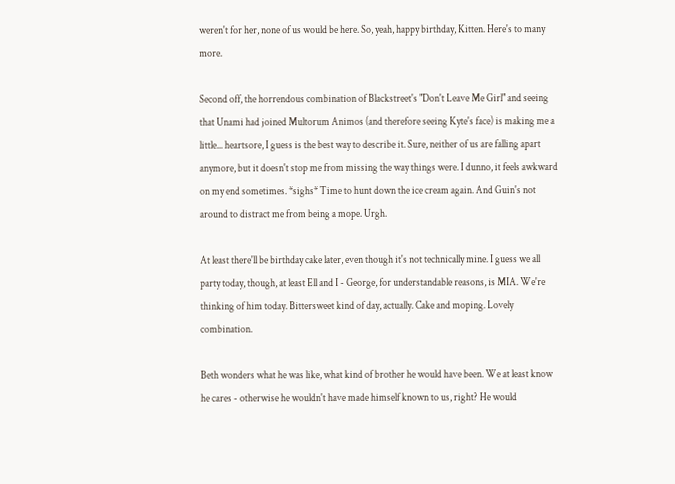weren't for her, none of us would be here. So, yeah, happy birthday, Kitten. Here's to many more.

Second off, the horrendous combination of Blackstreet's "Don't Leave Me Girl" and seeing that Unami had joined Multorum Animos (and therefore seeing Kyte's face) is making me a little... heartsore, I guess is the best way to describe it. Sure, neither of us are falling apart anymore, but it doesn't stop me from missing the way things were. I dunno, it feels awkward on my end sometimes. *sighs* Time to hunt down the ice cream again. And Guin's not around to distract me from being a mope. Urgh.

At least there'll be birthday cake later, even though it's not technically mine. I guess we all party today, though, at least Ell and I - George, for understandable reasons, is MIA. We're thinking of him today. Bittersweet kind of day, actually. Cake and moping. Lovely combination.

Beth wonders what he was like, what kind of brother he would have been. We at least know he cares - otherwise he wouldn't have made himself known to us, right? He would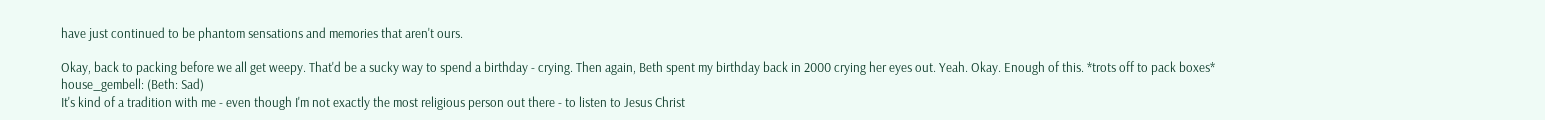have just continued to be phantom sensations and memories that aren't ours.

Okay, back to packing before we all get weepy. That'd be a sucky way to spend a birthday - crying. Then again, Beth spent my birthday back in 2000 crying her eyes out. Yeah. Okay. Enough of this. *trots off to pack boxes*
house_gembell: (Beth: Sad)
It's kind of a tradition with me - even though I'm not exactly the most religious person out there - to listen to Jesus Christ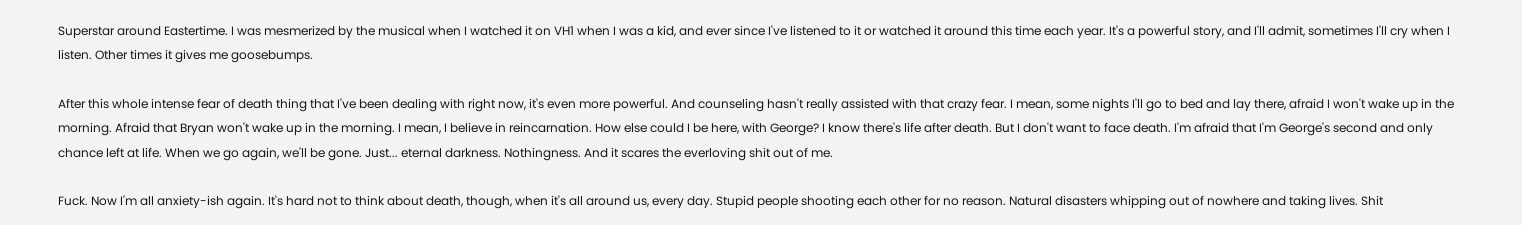Superstar around Eastertime. I was mesmerized by the musical when I watched it on VH1 when I was a kid, and ever since I've listened to it or watched it around this time each year. It's a powerful story, and I'll admit, sometimes I'll cry when I listen. Other times it gives me goosebumps.

After this whole intense fear of death thing that I've been dealing with right now, it's even more powerful. And counseling hasn't really assisted with that crazy fear. I mean, some nights I'll go to bed and lay there, afraid I won't wake up in the morning. Afraid that Bryan won't wake up in the morning. I mean, I believe in reincarnation. How else could I be here, with George? I know there's life after death. But I don't want to face death. I'm afraid that I'm George's second and only chance left at life. When we go again, we'll be gone. Just... eternal darkness. Nothingness. And it scares the everloving shit out of me.

Fuck. Now I'm all anxiety-ish again. It's hard not to think about death, though, when it's all around us, every day. Stupid people shooting each other for no reason. Natural disasters whipping out of nowhere and taking lives. Shit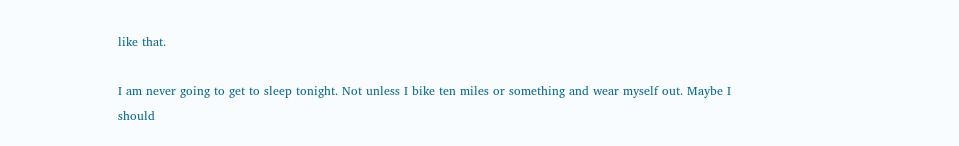like that.

I am never going to get to sleep tonight. Not unless I bike ten miles or something and wear myself out. Maybe I should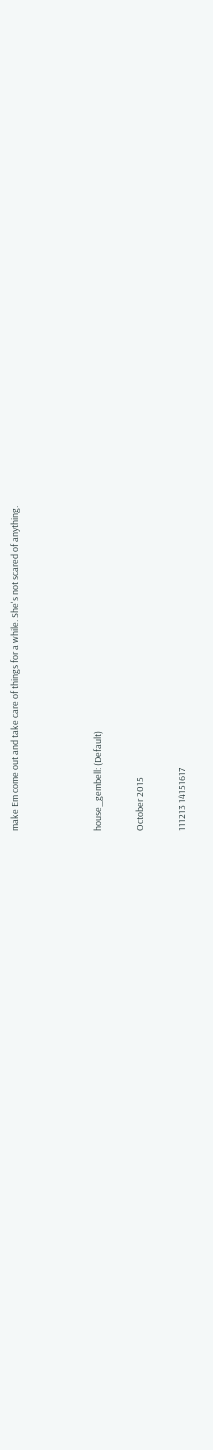make Em come out and take care of things for a while. She's not scared of anything.



house_gembell: (Default)

October 2015

111213 14151617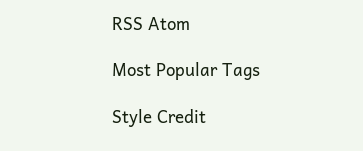RSS Atom

Most Popular Tags

Style Credit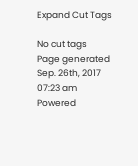Expand Cut Tags

No cut tags
Page generated Sep. 26th, 2017 07:23 am
Powered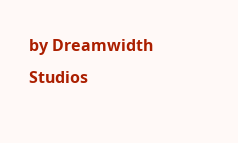by Dreamwidth Studios